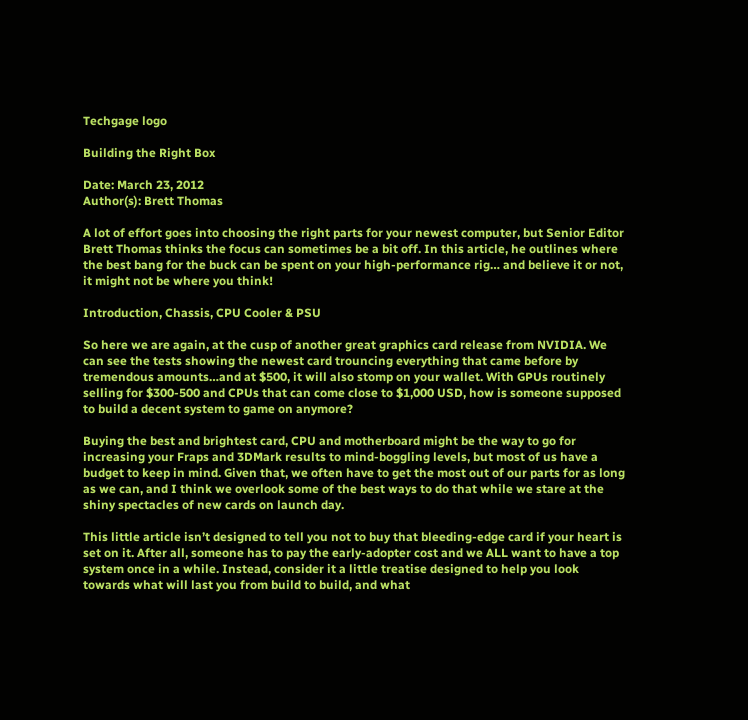Techgage logo

Building the Right Box

Date: March 23, 2012
Author(s): Brett Thomas

A lot of effort goes into choosing the right parts for your newest computer, but Senior Editor Brett Thomas thinks the focus can sometimes be a bit off. In this article, he outlines where the best bang for the buck can be spent on your high-performance rig… and believe it or not, it might not be where you think!

Introduction, Chassis, CPU Cooler & PSU

So here we are again, at the cusp of another great graphics card release from NVIDIA. We can see the tests showing the newest card trouncing everything that came before by tremendous amounts…and at $500, it will also stomp on your wallet. With GPUs routinely selling for $300-500 and CPUs that can come close to $1,000 USD, how is someone supposed to build a decent system to game on anymore?

Buying the best and brightest card, CPU and motherboard might be the way to go for increasing your Fraps and 3DMark results to mind-boggling levels, but most of us have a budget to keep in mind. Given that, we often have to get the most out of our parts for as long as we can, and I think we overlook some of the best ways to do that while we stare at the shiny spectacles of new cards on launch day.

This little article isn’t designed to tell you not to buy that bleeding-edge card if your heart is set on it. After all, someone has to pay the early-adopter cost and we ALL want to have a top system once in a while. Instead, consider it a little treatise designed to help you look towards what will last you from build to build, and what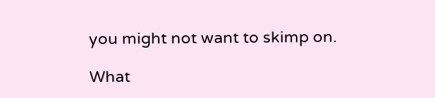you might not want to skimp on.

What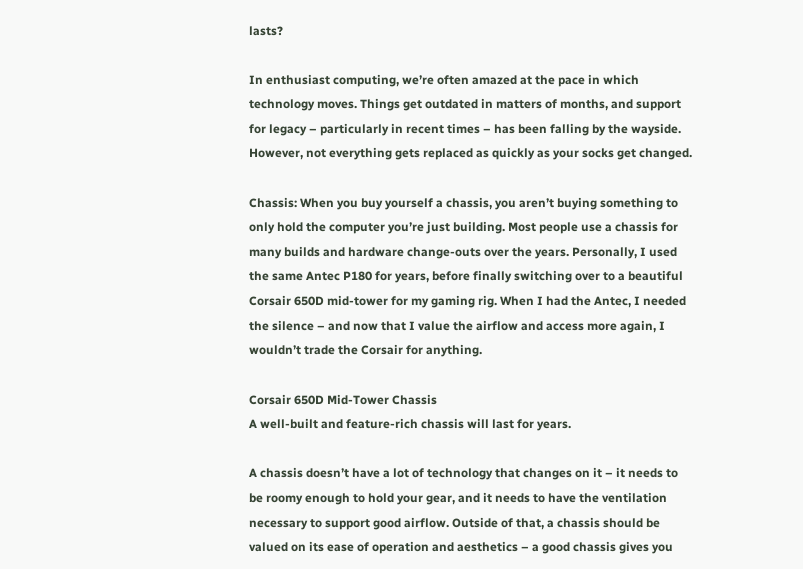lasts?

In enthusiast computing, we’re often amazed at the pace in which technology moves. Things get outdated in matters of months, and support for legacy – particularly in recent times – has been falling by the wayside. However, not everything gets replaced as quickly as your socks get changed.

Chassis: When you buy yourself a chassis, you aren’t buying something to only hold the computer you’re just building. Most people use a chassis for many builds and hardware change-outs over the years. Personally, I used the same Antec P180 for years, before finally switching over to a beautiful Corsair 650D mid-tower for my gaming rig. When I had the Antec, I needed the silence – and now that I value the airflow and access more again, I wouldn’t trade the Corsair for anything.

Corsair 650D Mid-Tower Chassis
A well-built and feature-rich chassis will last for years.

A chassis doesn’t have a lot of technology that changes on it – it needs to be roomy enough to hold your gear, and it needs to have the ventilation necessary to support good airflow. Outside of that, a chassis should be valued on its ease of operation and aesthetics – a good chassis gives you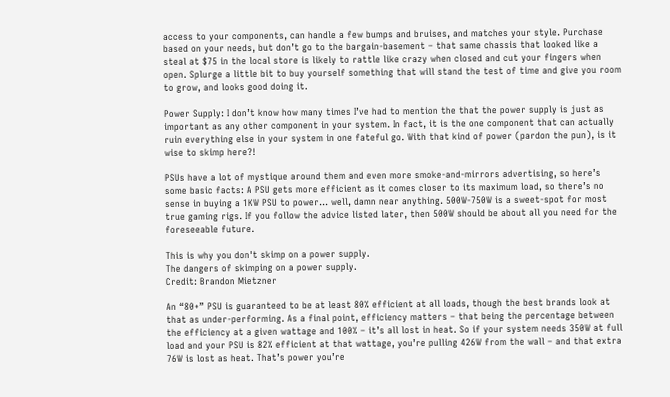access to your components, can handle a few bumps and bruises, and matches your style. Purchase based on your needs, but don’t go to the bargain-basement – that same chassis that looked like a steal at $75 in the local store is likely to rattle like crazy when closed and cut your fingers when open. Splurge a little bit to buy yourself something that will stand the test of time and give you room to grow, and looks good doing it.

Power Supply: I don’t know how many times I’ve had to mention the that the power supply is just as important as any other component in your system. In fact, it is the one component that can actually ruin everything else in your system in one fateful go. With that kind of power (pardon the pun), is it wise to skimp here?!

PSUs have a lot of mystique around them and even more smoke-and-mirrors advertising, so here’s some basic facts: A PSU gets more efficient as it comes closer to its maximum load, so there’s no sense in buying a 1KW PSU to power… well, damn near anything. 500W-750W is a sweet-spot for most true gaming rigs. If you follow the advice listed later, then 500W should be about all you need for the foreseeable future.

This is why you don't skimp on a power supply.
The dangers of skimping on a power supply.
Credit: Brandon Mietzner

An “80+” PSU is guaranteed to be at least 80% efficient at all loads, though the best brands look at that as under-performing. As a final point, efficiency matters – that being the percentage between the efficiency at a given wattage and 100% – it’s all lost in heat. So if your system needs 350W at full load and your PSU is 82% efficient at that wattage, you’re pulling 426W from the wall – and that extra 76W is lost as heat. That’s power you’re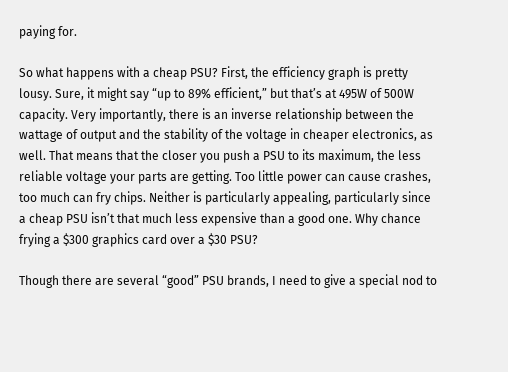paying for.

So what happens with a cheap PSU? First, the efficiency graph is pretty lousy. Sure, it might say “up to 89% efficient,” but that’s at 495W of 500W capacity. Very importantly, there is an inverse relationship between the wattage of output and the stability of the voltage in cheaper electronics, as well. That means that the closer you push a PSU to its maximum, the less reliable voltage your parts are getting. Too little power can cause crashes, too much can fry chips. Neither is particularly appealing, particularly since a cheap PSU isn’t that much less expensive than a good one. Why chance frying a $300 graphics card over a $30 PSU?

Though there are several “good” PSU brands, I need to give a special nod to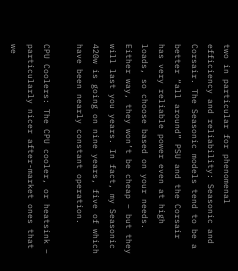two in particular for phenomenal efficiency and reliability: Seasonic and Corsair. The Seasonic models tend to be a better “all around” PSU and the Corsair has very reliable power even at high loads, so choose based on your needs. Either way, they won’t be cheap – but they will last you years. In fact, my Seasonic 420w is going on nine years, five of which have been nearly constant operation.

CPU Coolers: The CPU cooler, or heatsink – particularly nicer after-market ones that we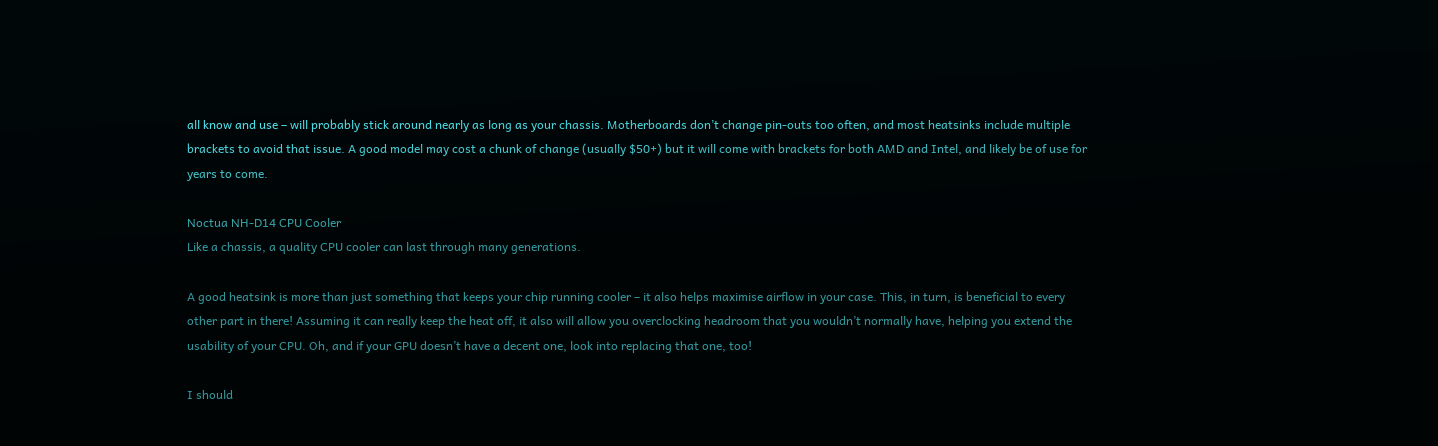all know and use – will probably stick around nearly as long as your chassis. Motherboards don’t change pin-outs too often, and most heatsinks include multiple brackets to avoid that issue. A good model may cost a chunk of change (usually $50+) but it will come with brackets for both AMD and Intel, and likely be of use for years to come.

Noctua NH-D14 CPU Cooler
Like a chassis, a quality CPU cooler can last through many generations.

A good heatsink is more than just something that keeps your chip running cooler – it also helps maximise airflow in your case. This, in turn, is beneficial to every other part in there! Assuming it can really keep the heat off, it also will allow you overclocking headroom that you wouldn’t normally have, helping you extend the usability of your CPU. Oh, and if your GPU doesn’t have a decent one, look into replacing that one, too!

I should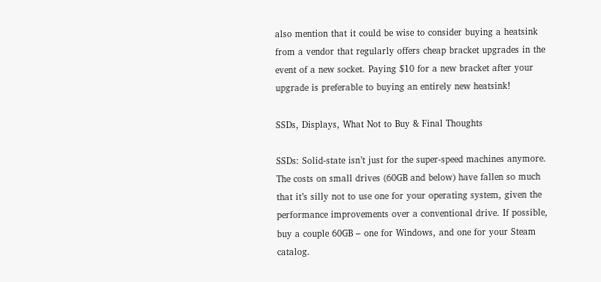also mention that it could be wise to consider buying a heatsink from a vendor that regularly offers cheap bracket upgrades in the event of a new socket. Paying $10 for a new bracket after your upgrade is preferable to buying an entirely new heatsink!

SSDs, Displays, What Not to Buy & Final Thoughts

SSDs: Solid-state isn’t just for the super-speed machines anymore. The costs on small drives (60GB and below) have fallen so much that it’s silly not to use one for your operating system, given the performance improvements over a conventional drive. If possible, buy a couple 60GB – one for Windows, and one for your Steam catalog.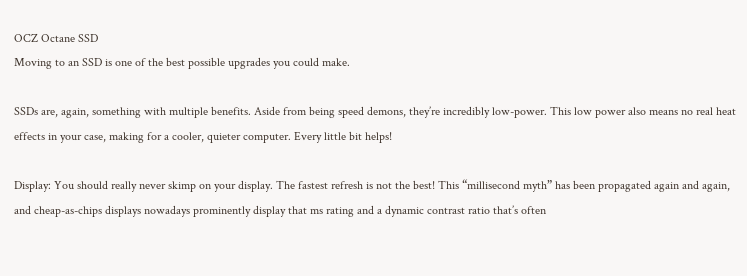OCZ Octane SSD
Moving to an SSD is one of the best possible upgrades you could make.

SSDs are, again, something with multiple benefits. Aside from being speed demons, they’re incredibly low-power. This low power also means no real heat effects in your case, making for a cooler, quieter computer. Every little bit helps!

Display: You should really never skimp on your display. The fastest refresh is not the best! This “millisecond myth” has been propagated again and again, and cheap-as-chips displays nowadays prominently display that ms rating and a dynamic contrast ratio that’s often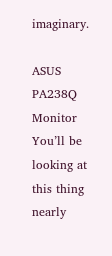imaginary.

ASUS PA238Q Monitor
You’ll be looking at this thing nearly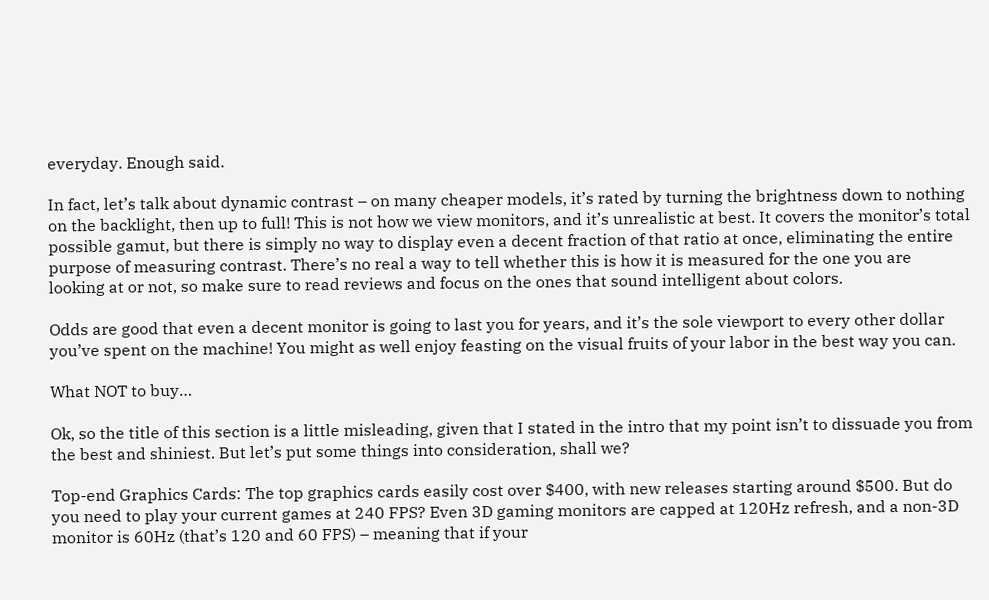everyday. Enough said.

In fact, let’s talk about dynamic contrast – on many cheaper models, it’s rated by turning the brightness down to nothing on the backlight, then up to full! This is not how we view monitors, and it’s unrealistic at best. It covers the monitor’s total possible gamut, but there is simply no way to display even a decent fraction of that ratio at once, eliminating the entire purpose of measuring contrast. There’s no real a way to tell whether this is how it is measured for the one you are looking at or not, so make sure to read reviews and focus on the ones that sound intelligent about colors.

Odds are good that even a decent monitor is going to last you for years, and it’s the sole viewport to every other dollar you’ve spent on the machine! You might as well enjoy feasting on the visual fruits of your labor in the best way you can.

What NOT to buy…

Ok, so the title of this section is a little misleading, given that I stated in the intro that my point isn’t to dissuade you from the best and shiniest. But let’s put some things into consideration, shall we?

Top-end Graphics Cards: The top graphics cards easily cost over $400, with new releases starting around $500. But do you need to play your current games at 240 FPS? Even 3D gaming monitors are capped at 120Hz refresh, and a non-3D monitor is 60Hz (that’s 120 and 60 FPS) – meaning that if your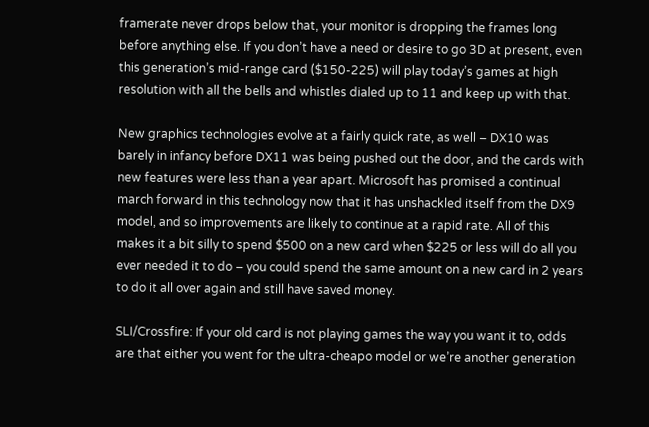framerate never drops below that, your monitor is dropping the frames long before anything else. If you don’t have a need or desire to go 3D at present, even this generation’s mid-range card ($150-225) will play today’s games at high resolution with all the bells and whistles dialed up to 11 and keep up with that.

New graphics technologies evolve at a fairly quick rate, as well – DX10 was barely in infancy before DX11 was being pushed out the door, and the cards with new features were less than a year apart. Microsoft has promised a continual march forward in this technology now that it has unshackled itself from the DX9 model, and so improvements are likely to continue at a rapid rate. All of this makes it a bit silly to spend $500 on a new card when $225 or less will do all you ever needed it to do – you could spend the same amount on a new card in 2 years to do it all over again and still have saved money.

SLI/Crossfire: If your old card is not playing games the way you want it to, odds are that either you went for the ultra-cheapo model or we’re another generation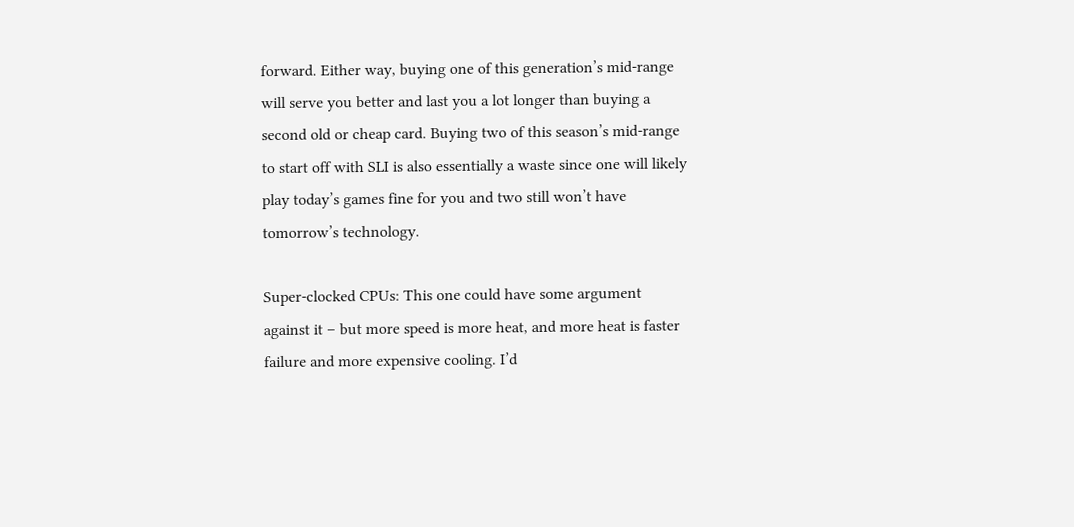forward. Either way, buying one of this generation’s mid-range will serve you better and last you a lot longer than buying a second old or cheap card. Buying two of this season’s mid-range to start off with SLI is also essentially a waste since one will likely play today’s games fine for you and two still won’t have tomorrow’s technology.

Super-clocked CPUs: This one could have some argument against it – but more speed is more heat, and more heat is faster failure and more expensive cooling. I’d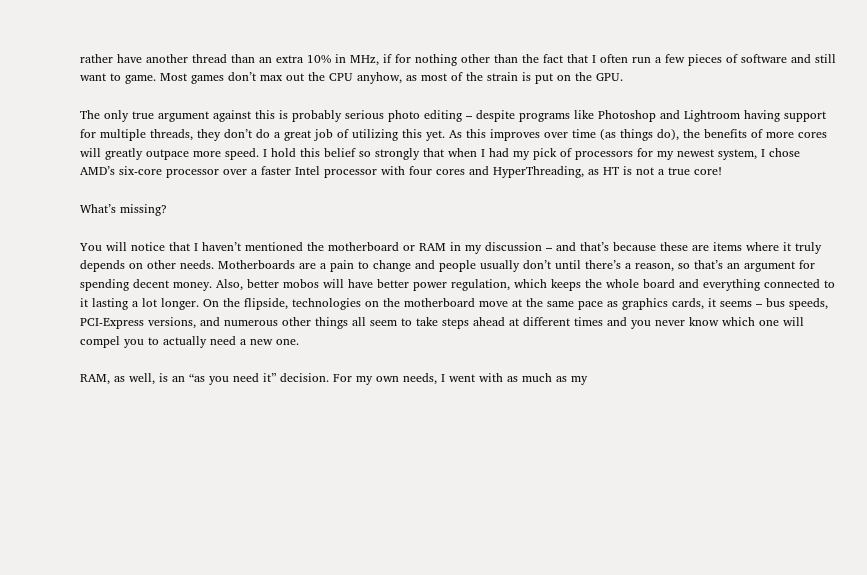rather have another thread than an extra 10% in MHz, if for nothing other than the fact that I often run a few pieces of software and still want to game. Most games don’t max out the CPU anyhow, as most of the strain is put on the GPU.

The only true argument against this is probably serious photo editing – despite programs like Photoshop and Lightroom having support for multiple threads, they don’t do a great job of utilizing this yet. As this improves over time (as things do), the benefits of more cores will greatly outpace more speed. I hold this belief so strongly that when I had my pick of processors for my newest system, I chose AMD’s six-core processor over a faster Intel processor with four cores and HyperThreading, as HT is not a true core!

What’s missing?

You will notice that I haven’t mentioned the motherboard or RAM in my discussion – and that’s because these are items where it truly depends on other needs. Motherboards are a pain to change and people usually don’t until there’s a reason, so that’s an argument for spending decent money. Also, better mobos will have better power regulation, which keeps the whole board and everything connected to it lasting a lot longer. On the flipside, technologies on the motherboard move at the same pace as graphics cards, it seems – bus speeds, PCI-Express versions, and numerous other things all seem to take steps ahead at different times and you never know which one will compel you to actually need a new one.

RAM, as well, is an “as you need it” decision. For my own needs, I went with as much as my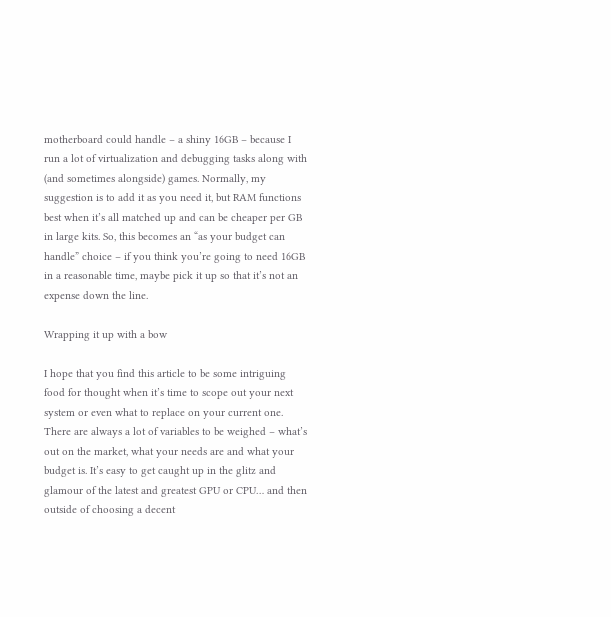motherboard could handle – a shiny 16GB – because I run a lot of virtualization and debugging tasks along with (and sometimes alongside) games. Normally, my suggestion is to add it as you need it, but RAM functions best when it’s all matched up and can be cheaper per GB in large kits. So, this becomes an “as your budget can handle” choice – if you think you’re going to need 16GB in a reasonable time, maybe pick it up so that it’s not an expense down the line.

Wrapping it up with a bow

I hope that you find this article to be some intriguing food for thought when it’s time to scope out your next system or even what to replace on your current one. There are always a lot of variables to be weighed – what’s out on the market, what your needs are and what your budget is. It’s easy to get caught up in the glitz and glamour of the latest and greatest GPU or CPU… and then outside of choosing a decent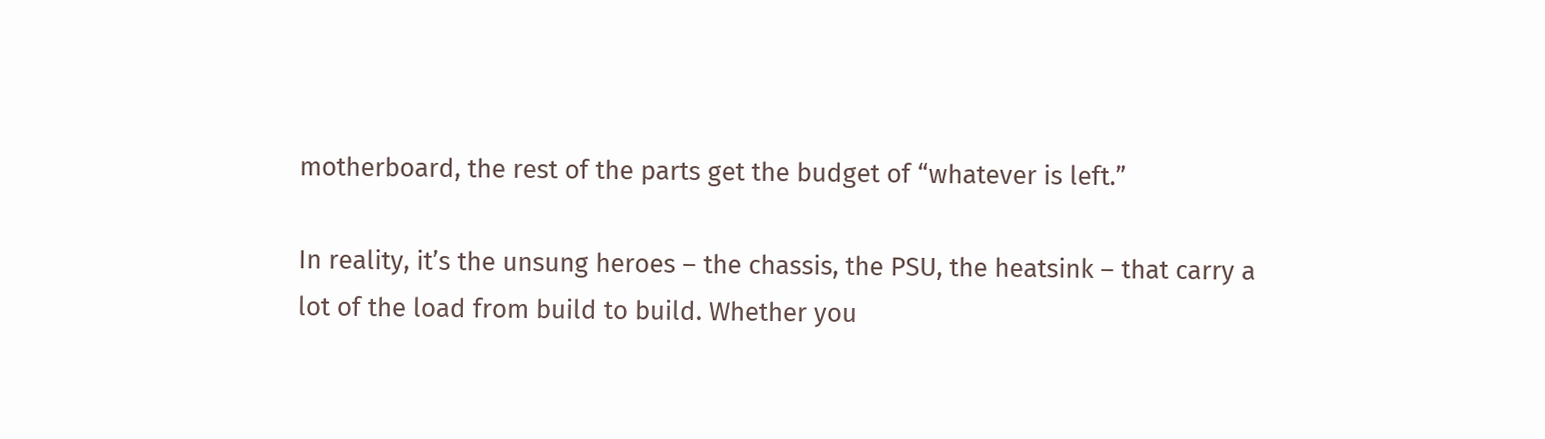motherboard, the rest of the parts get the budget of “whatever is left.”

In reality, it’s the unsung heroes – the chassis, the PSU, the heatsink – that carry a lot of the load from build to build. Whether you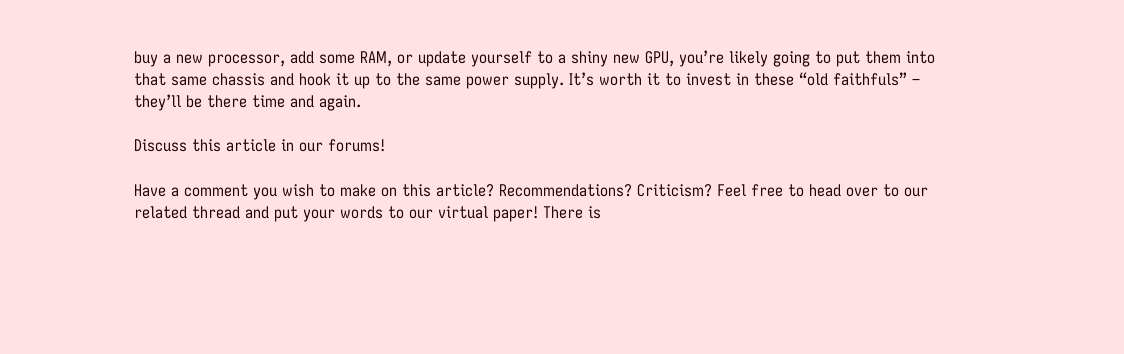buy a new processor, add some RAM, or update yourself to a shiny new GPU, you’re likely going to put them into that same chassis and hook it up to the same power supply. It’s worth it to invest in these “old faithfuls” – they’ll be there time and again.

Discuss this article in our forums!

Have a comment you wish to make on this article? Recommendations? Criticism? Feel free to head over to our related thread and put your words to our virtual paper! There is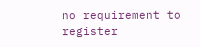no requirement to register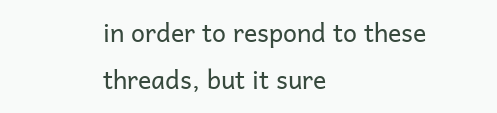in order to respond to these threads, but it sure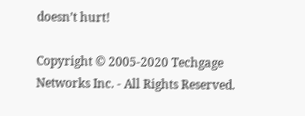doesn’t hurt!

Copyright © 2005-2020 Techgage Networks Inc. - All Rights Reserved.